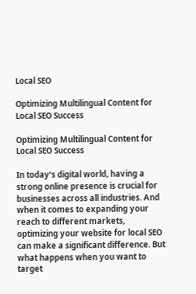Local SEO

Optimizing Multilingual Content for Local SEO Success

Optimizing Multilingual Content for Local SEO Success

In today’s digital world, having a strong online presence is crucial for businesses across all industries. And when it comes to expanding your reach to different markets, optimizing your website for local SEO can make a significant difference. But what happens when you want to target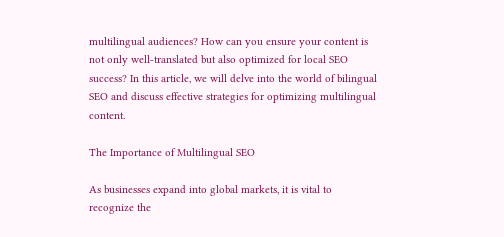multilingual audiences? How can you ensure your content is not only well-translated but also optimized for local SEO success? In this article, we will delve into the world of bilingual SEO and discuss effective strategies for optimizing multilingual content.

The Importance of Multilingual SEO

As businesses expand into global markets, it is vital to recognize the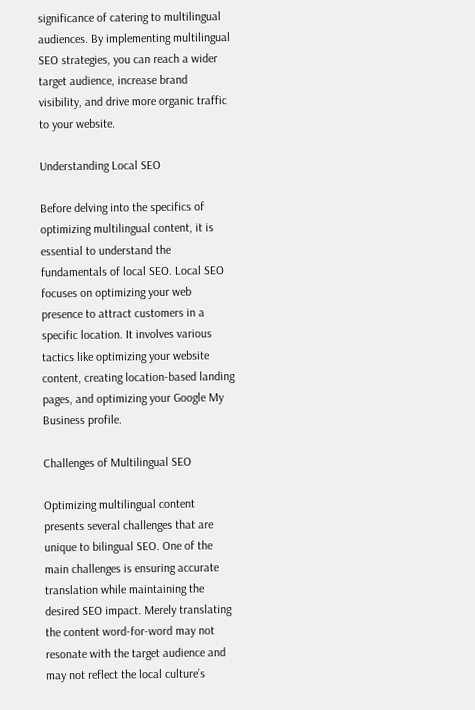significance of catering to multilingual audiences. By implementing multilingual SEO strategies, you can reach a wider target audience, increase brand visibility, and drive more organic traffic to your website.

Understanding Local SEO

Before delving into the specifics of optimizing multilingual content, it is essential to understand the fundamentals of local SEO. Local SEO focuses on optimizing your web presence to attract customers in a specific location. It involves various tactics like optimizing your website content, creating location-based landing pages, and optimizing your Google My Business profile.

Challenges of Multilingual SEO

Optimizing multilingual content presents several challenges that are unique to bilingual SEO. One of the main challenges is ensuring accurate translation while maintaining the desired SEO impact. Merely translating the content word-for-word may not resonate with the target audience and may not reflect the local culture’s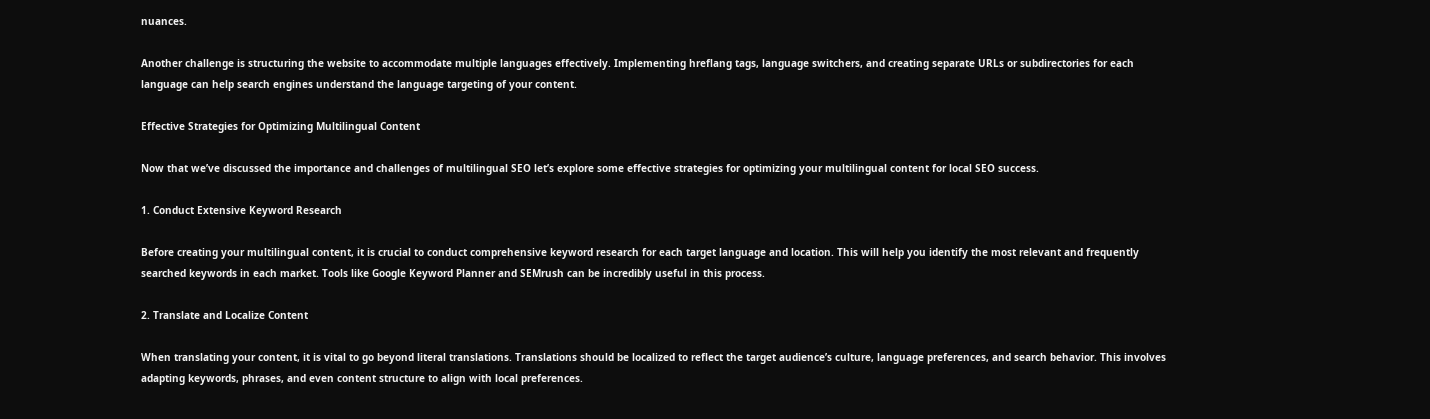nuances.

Another challenge is structuring the website to accommodate multiple languages effectively. Implementing hreflang tags, language switchers, and creating separate URLs or subdirectories for each language can help search engines understand the language targeting of your content.

Effective Strategies for Optimizing Multilingual Content

Now that we’ve discussed the importance and challenges of multilingual SEO let’s explore some effective strategies for optimizing your multilingual content for local SEO success.

1. Conduct Extensive Keyword Research

Before creating your multilingual content, it is crucial to conduct comprehensive keyword research for each target language and location. This will help you identify the most relevant and frequently searched keywords in each market. Tools like Google Keyword Planner and SEMrush can be incredibly useful in this process.

2. Translate and Localize Content

When translating your content, it is vital to go beyond literal translations. Translations should be localized to reflect the target audience’s culture, language preferences, and search behavior. This involves adapting keywords, phrases, and even content structure to align with local preferences.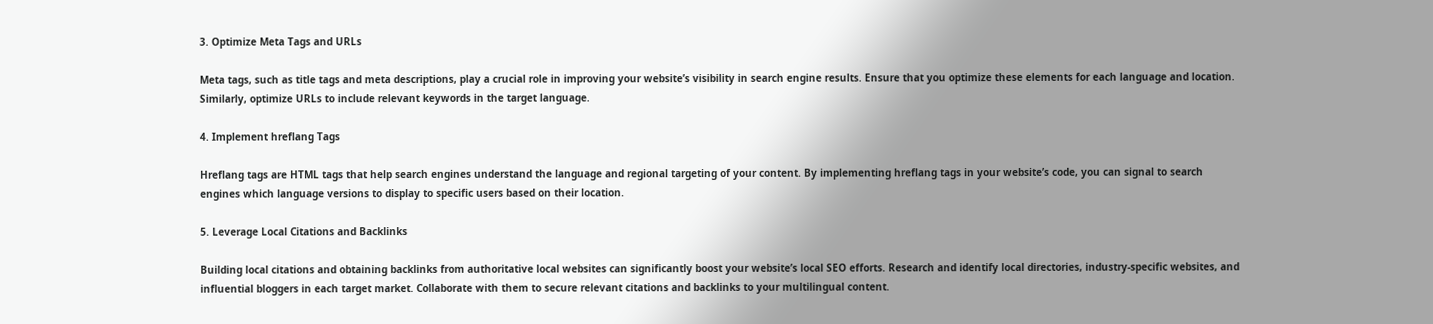3. Optimize Meta Tags and URLs

Meta tags, such as title tags and meta descriptions, play a crucial role in improving your website’s visibility in search engine results. Ensure that you optimize these elements for each language and location. Similarly, optimize URLs to include relevant keywords in the target language.

4. Implement hreflang Tags

Hreflang tags are HTML tags that help search engines understand the language and regional targeting of your content. By implementing hreflang tags in your website’s code, you can signal to search engines which language versions to display to specific users based on their location.

5. Leverage Local Citations and Backlinks

Building local citations and obtaining backlinks from authoritative local websites can significantly boost your website’s local SEO efforts. Research and identify local directories, industry-specific websites, and influential bloggers in each target market. Collaborate with them to secure relevant citations and backlinks to your multilingual content.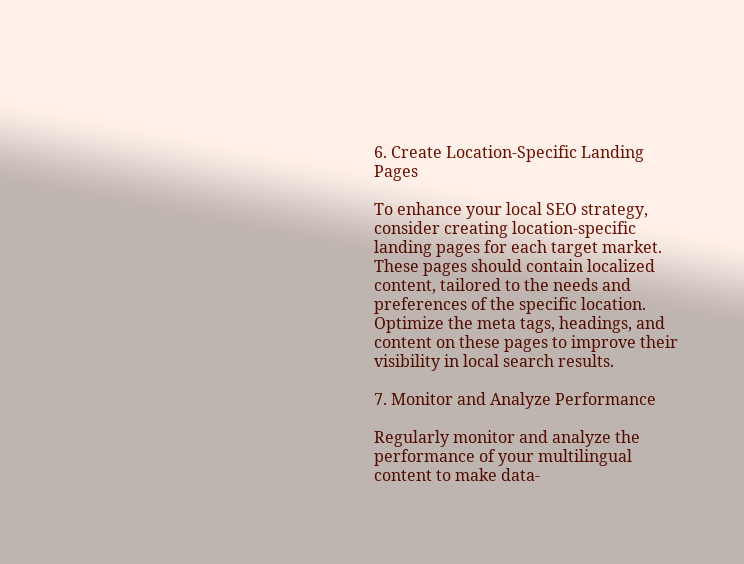6. Create Location-Specific Landing Pages

To enhance your local SEO strategy, consider creating location-specific landing pages for each target market. These pages should contain localized content, tailored to the needs and preferences of the specific location. Optimize the meta tags, headings, and content on these pages to improve their visibility in local search results.

7. Monitor and Analyze Performance

Regularly monitor and analyze the performance of your multilingual content to make data-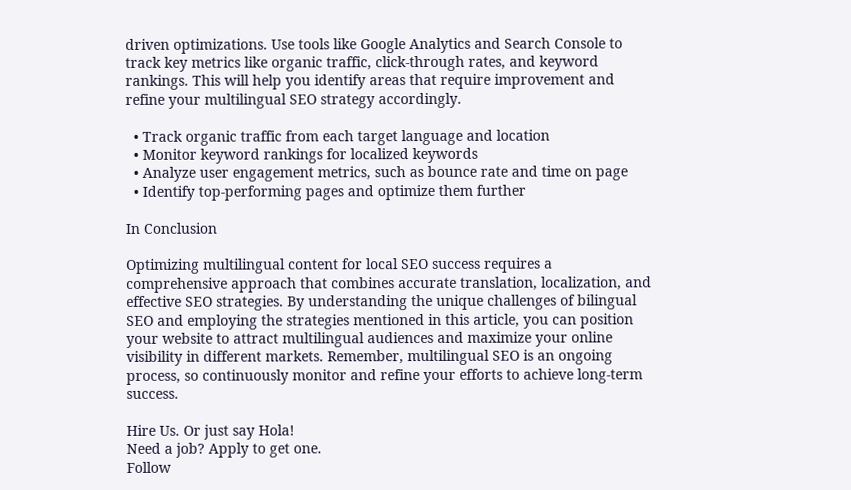driven optimizations. Use tools like Google Analytics and Search Console to track key metrics like organic traffic, click-through rates, and keyword rankings. This will help you identify areas that require improvement and refine your multilingual SEO strategy accordingly.

  • Track organic traffic from each target language and location
  • Monitor keyword rankings for localized keywords
  • Analyze user engagement metrics, such as bounce rate and time on page
  • Identify top-performing pages and optimize them further

In Conclusion

Optimizing multilingual content for local SEO success requires a comprehensive approach that combines accurate translation, localization, and effective SEO strategies. By understanding the unique challenges of bilingual SEO and employing the strategies mentioned in this article, you can position your website to attract multilingual audiences and maximize your online visibility in different markets. Remember, multilingual SEO is an ongoing process, so continuously monitor and refine your efforts to achieve long-term success.

Hire Us. Or just say Hola!
Need a job? Apply to get one.
Follow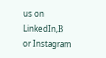us on LinkedIn,Β
or Instagram